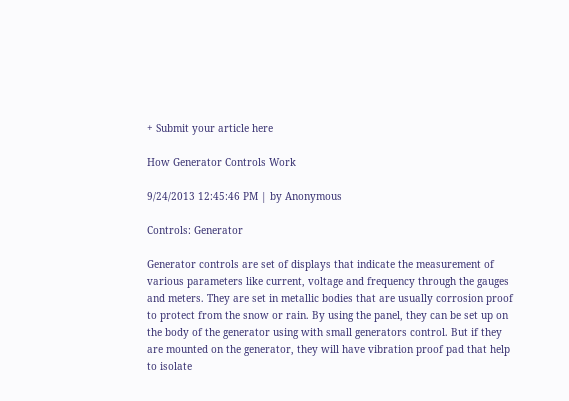+ Submit your article here

How Generator Controls Work

9/24/2013 12:45:46 PM | by Anonymous

Controls: Generator

Generator controls are set of displays that indicate the measurement of various parameters like current, voltage and frequency through the gauges and meters. They are set in metallic bodies that are usually corrosion proof to protect from the snow or rain. By using the panel, they can be set up on the body of the generator using with small generators control. But if they are mounted on the generator, they will have vibration proof pad that help to isolate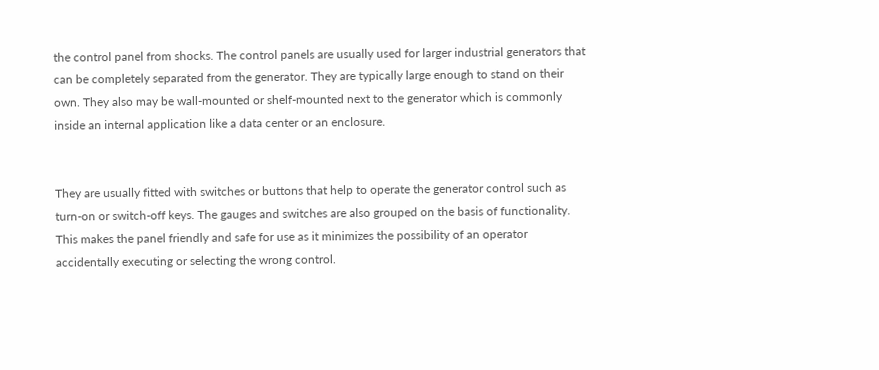the control panel from shocks. The control panels are usually used for larger industrial generators that can be completely separated from the generator. They are typically large enough to stand on their own. They also may be wall-mounted or shelf-mounted next to the generator which is commonly inside an internal application like a data center or an enclosure.


They are usually fitted with switches or buttons that help to operate the generator control such as turn-on or switch-off keys. The gauges and switches are also grouped on the basis of functionality. This makes the panel friendly and safe for use as it minimizes the possibility of an operator accidentally executing or selecting the wrong control.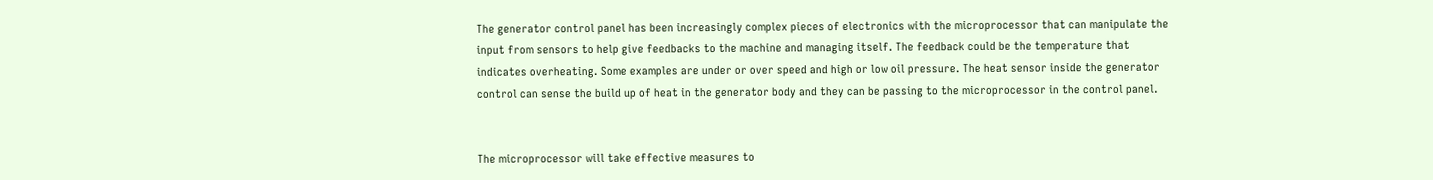The generator control panel has been increasingly complex pieces of electronics with the microprocessor that can manipulate the input from sensors to help give feedbacks to the machine and managing itself. The feedback could be the temperature that indicates overheating. Some examples are under or over speed and high or low oil pressure. The heat sensor inside the generator control can sense the build up of heat in the generator body and they can be passing to the microprocessor in the control panel.


The microprocessor will take effective measures to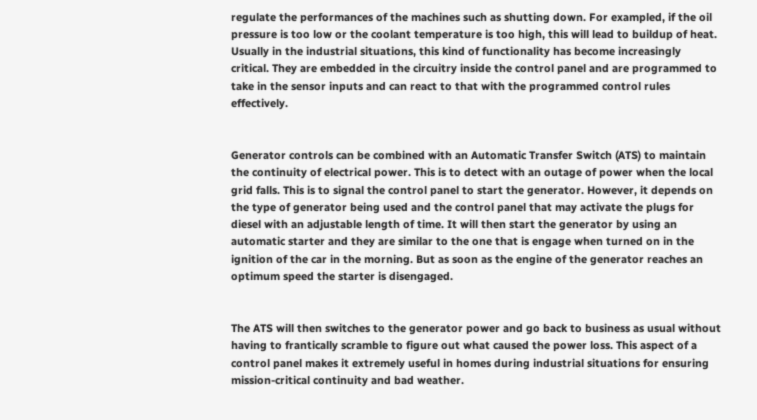regulate the performances of the machines such as shutting down. For exampled, if the oil pressure is too low or the coolant temperature is too high, this will lead to buildup of heat. Usually in the industrial situations, this kind of functionality has become increasingly critical. They are embedded in the circuitry inside the control panel and are programmed to take in the sensor inputs and can react to that with the programmed control rules effectively.


Generator controls can be combined with an Automatic Transfer Switch (ATS) to maintain the continuity of electrical power. This is to detect with an outage of power when the local grid falls. This is to signal the control panel to start the generator. However, it depends on the type of generator being used and the control panel that may activate the plugs for diesel with an adjustable length of time. It will then start the generator by using an automatic starter and they are similar to the one that is engage when turned on in the ignition of the car in the morning. But as soon as the engine of the generator reaches an optimum speed the starter is disengaged.


The ATS will then switches to the generator power and go back to business as usual without having to frantically scramble to figure out what caused the power loss. This aspect of a control panel makes it extremely useful in homes during industrial situations for ensuring mission-critical continuity and bad weather.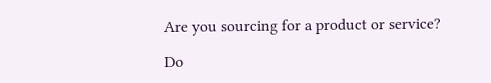Are you sourcing for a product or service?

Do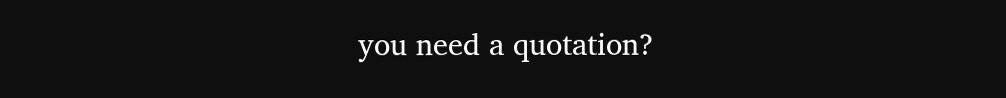you need a quotation?